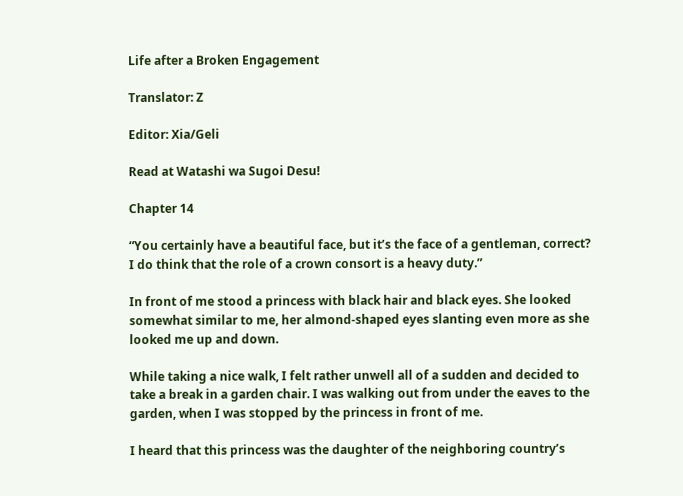Life after a Broken Engagement

Translator: Z

Editor: Xia/Geli

Read at Watashi wa Sugoi Desu!

Chapter 14

“You certainly have a beautiful face, but it’s the face of a gentleman, correct? I do think that the role of a crown consort is a heavy duty.”

In front of me stood a princess with black hair and black eyes. She looked somewhat similar to me, her almond-shaped eyes slanting even more as she looked me up and down.

While taking a nice walk, I felt rather unwell all of a sudden and decided to take a break in a garden chair. I was walking out from under the eaves to the garden, when I was stopped by the princess in front of me.

I heard that this princess was the daughter of the neighboring country’s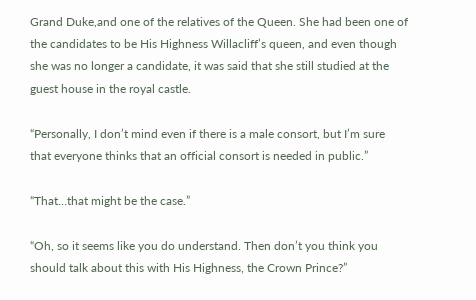Grand Duke,and one of the relatives of the Queen. She had been one of the candidates to be His Highness Willacliff’s queen, and even though she was no longer a candidate, it was said that she still studied at the guest house in the royal castle.

“Personally, I don’t mind even if there is a male consort, but I’m sure that everyone thinks that an official consort is needed in public.”

“That…that might be the case.”

“Oh, so it seems like you do understand. Then don’t you think you should talk about this with His Highness, the Crown Prince?”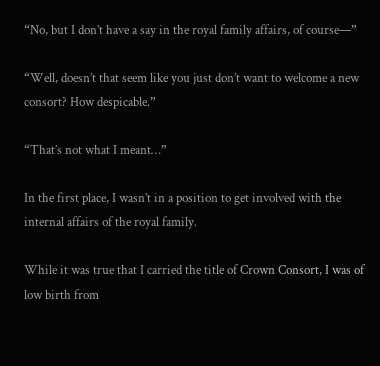“No, but I don’t have a say in the royal family affairs, of course—”

“Well, doesn’t that seem like you just don’t want to welcome a new consort? How despicable.”

“That’s not what I meant…”

In the first place, I wasn’t in a position to get involved with the internal affairs of the royal family.

While it was true that I carried the title of Crown Consort, I was of low birth from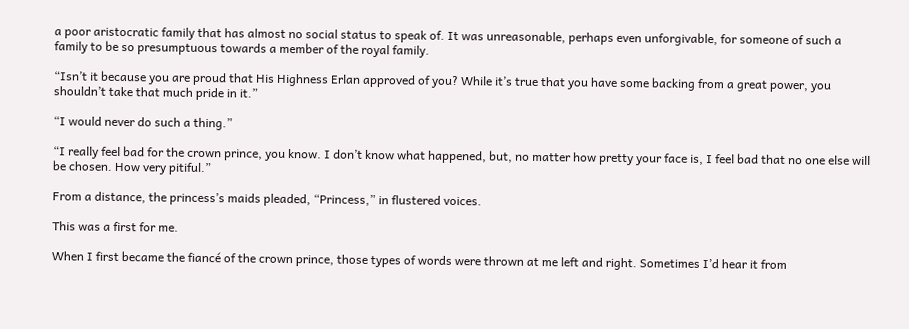a poor aristocratic family that has almost no social status to speak of. It was unreasonable, perhaps even unforgivable, for someone of such a family to be so presumptuous towards a member of the royal family.

“Isn’t it because you are proud that His Highness Erlan approved of you? While it’s true that you have some backing from a great power, you shouldn’t take that much pride in it.”

“I would never do such a thing.”

“I really feel bad for the crown prince, you know. I don’t know what happened, but, no matter how pretty your face is, I feel bad that no one else will be chosen. How very pitiful.”

From a distance, the princess’s maids pleaded, “Princess,” in flustered voices.

This was a first for me.

When I first became the fiancé of the crown prince, those types of words were thrown at me left and right. Sometimes I’d hear it from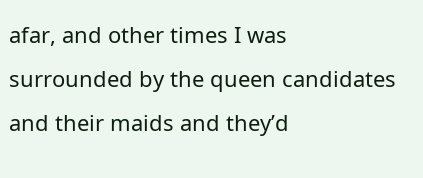afar, and other times I was surrounded by the queen candidates and their maids and they’d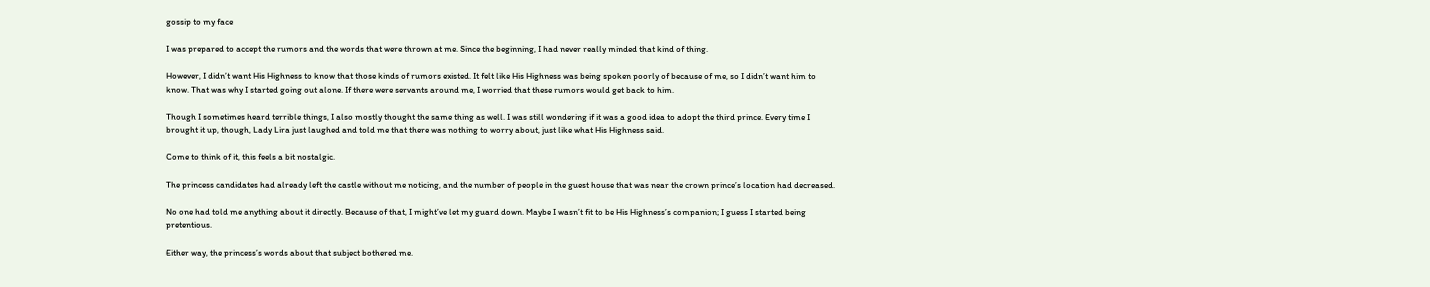gossip to my face

I was prepared to accept the rumors and the words that were thrown at me. Since the beginning, I had never really minded that kind of thing.

However, I didn’t want His Highness to know that those kinds of rumors existed. It felt like His Highness was being spoken poorly of because of me, so I didn’t want him to know. That was why I started going out alone. If there were servants around me, I worried that these rumors would get back to him.

Though I sometimes heard terrible things, I also mostly thought the same thing as well. I was still wondering if it was a good idea to adopt the third prince. Every time I brought it up, though, Lady Lira just laughed and told me that there was nothing to worry about, just like what His Highness said.

Come to think of it, this feels a bit nostalgic.

The princess candidates had already left the castle without me noticing, and the number of people in the guest house that was near the crown prince’s location had decreased.

No one had told me anything about it directly. Because of that, I might’ve let my guard down. Maybe I wasn’t fit to be His Highness’s companion; I guess I started being pretentious.

Either way, the princess’s words about that subject bothered me.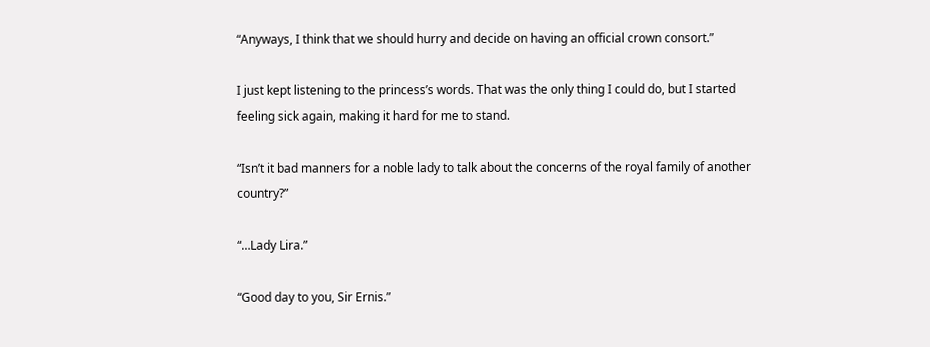“Anyways, I think that we should hurry and decide on having an official crown consort.”

I just kept listening to the princess’s words. That was the only thing I could do, but I started feeling sick again, making it hard for me to stand.

“Isn’t it bad manners for a noble lady to talk about the concerns of the royal family of another country?”

“…Lady Lira.”

“Good day to you, Sir Ernis.”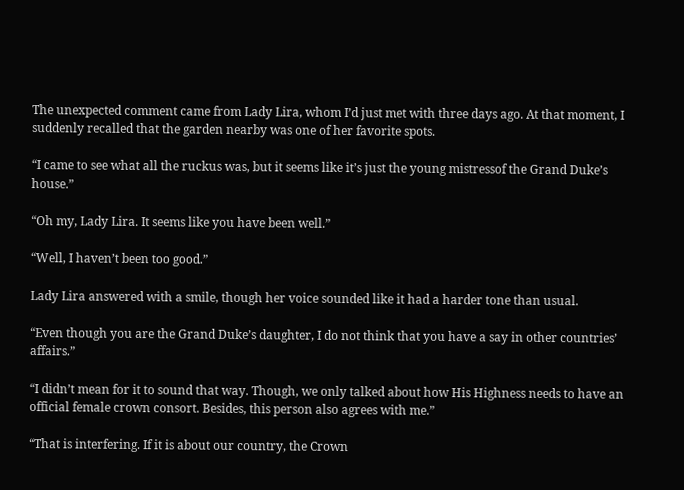The unexpected comment came from Lady Lira, whom I’d just met with three days ago. At that moment, I suddenly recalled that the garden nearby was one of her favorite spots.

“I came to see what all the ruckus was, but it seems like it’s just the young mistressof the Grand Duke’s house.”

“Oh my, Lady Lira. It seems like you have been well.”

“Well, I haven’t been too good.”

Lady Lira answered with a smile, though her voice sounded like it had a harder tone than usual.

“Even though you are the Grand Duke’s daughter, I do not think that you have a say in other countries’ affairs.”

“I didn’t mean for it to sound that way. Though, we only talked about how His Highness needs to have an official female crown consort. Besides, this person also agrees with me.”

“That is interfering. If it is about our country, the Crown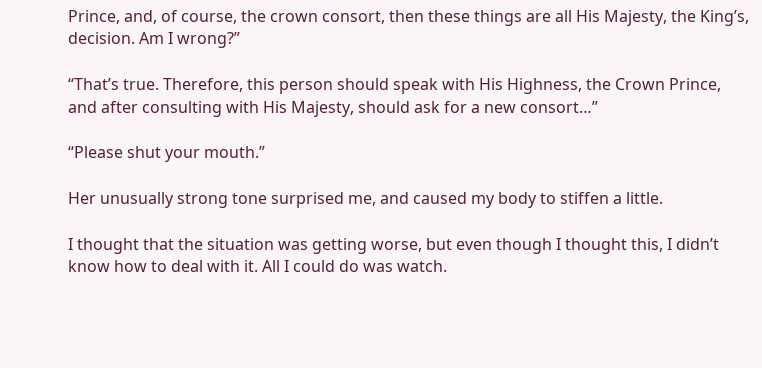Prince, and, of course, the crown consort, then these things are all His Majesty, the King’s, decision. Am I wrong?”

“That’s true. Therefore, this person should speak with His Highness, the Crown Prince, and after consulting with His Majesty, should ask for a new consort…”

“Please shut your mouth.”

Her unusually strong tone surprised me, and caused my body to stiffen a little.

I thought that the situation was getting worse, but even though I thought this, I didn’t know how to deal with it. All I could do was watch.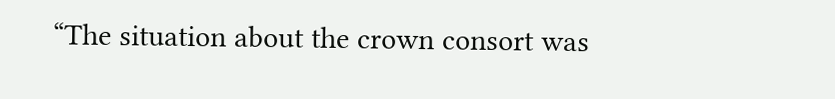“The situation about the crown consort was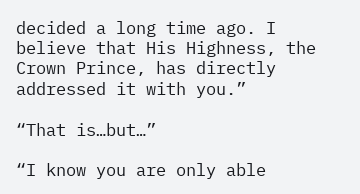decided a long time ago. I believe that His Highness, the Crown Prince, has directly addressed it with you.”

“That is…but…”

“I know you are only able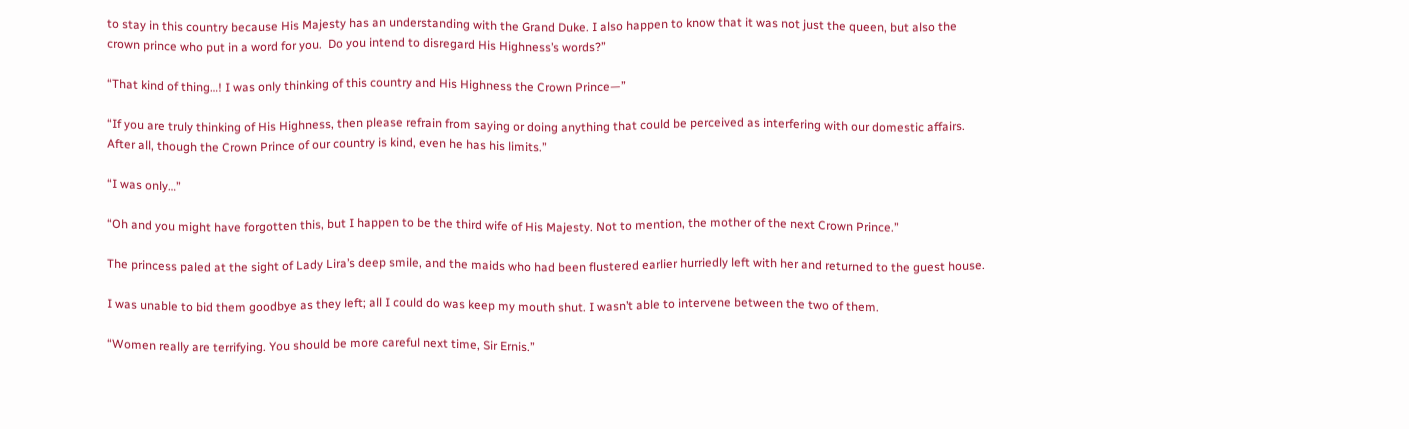to stay in this country because His Majesty has an understanding with the Grand Duke. I also happen to know that it was not just the queen, but also the crown prince who put in a word for you.  Do you intend to disregard His Highness’s words?”

“That kind of thing…! I was only thinking of this country and His Highness the Crown Prince—”

“If you are truly thinking of His Highness, then please refrain from saying or doing anything that could be perceived as interfering with our domestic affairs. After all, though the Crown Prince of our country is kind, even he has his limits.”

“I was only…”

“Oh and you might have forgotten this, but I happen to be the third wife of His Majesty. Not to mention, the mother of the next Crown Prince.”

The princess paled at the sight of Lady Lira’s deep smile, and the maids who had been flustered earlier hurriedly left with her and returned to the guest house.

I was unable to bid them goodbye as they left; all I could do was keep my mouth shut. I wasn’t able to intervene between the two of them.

“Women really are terrifying. You should be more careful next time, Sir Ernis.”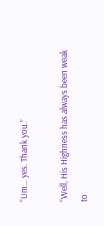“Um… yes. Thank you.”

“Well, His Highness has always been weak to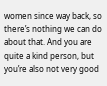women since way back, so there’s nothing we can do about that. And you are quite a kind person, but you’re also not very good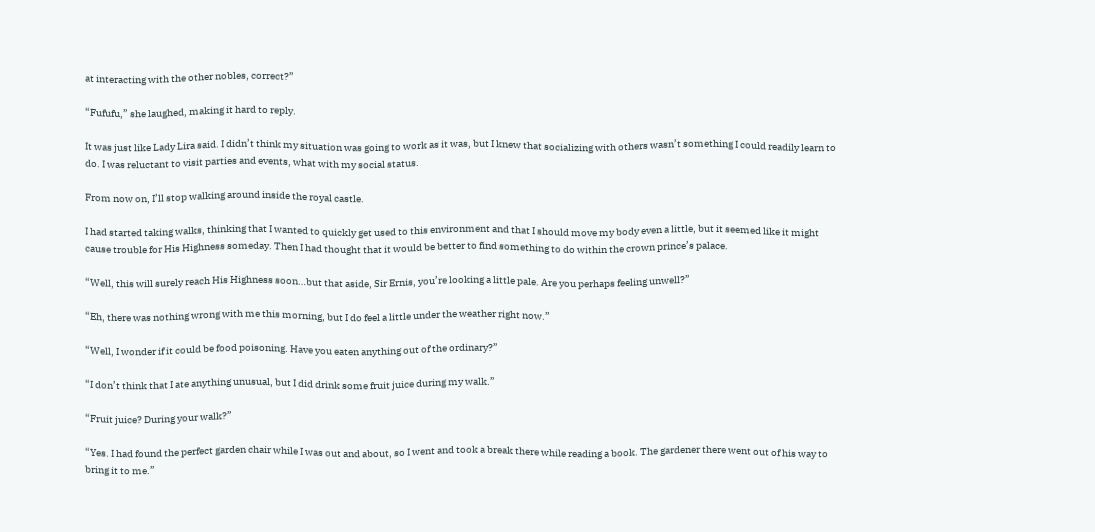at interacting with the other nobles, correct?”

“Fufufu,” she laughed, making it hard to reply.

It was just like Lady Lira said. I didn’t think my situation was going to work as it was, but I knew that socializing with others wasn’t something I could readily learn to do. I was reluctant to visit parties and events, what with my social status.

From now on, I’ll stop walking around inside the royal castle.

I had started taking walks, thinking that I wanted to quickly get used to this environment and that I should move my body even a little, but it seemed like it might cause trouble for His Highness someday. Then I had thought that it would be better to find something to do within the crown prince’s palace.

“Well, this will surely reach His Highness soon…but that aside, Sir Ernis, you’re looking a little pale. Are you perhaps feeling unwell?”

“Eh, there was nothing wrong with me this morning, but I do feel a little under the weather right now.”

“Well, I wonder if it could be food poisoning. Have you eaten anything out of the ordinary?”

“I don’t think that I ate anything unusual, but I did drink some fruit juice during my walk.”

“Fruit juice? During your walk?”

“Yes. I had found the perfect garden chair while I was out and about, so I went and took a break there while reading a book. The gardener there went out of his way to bring it to me.”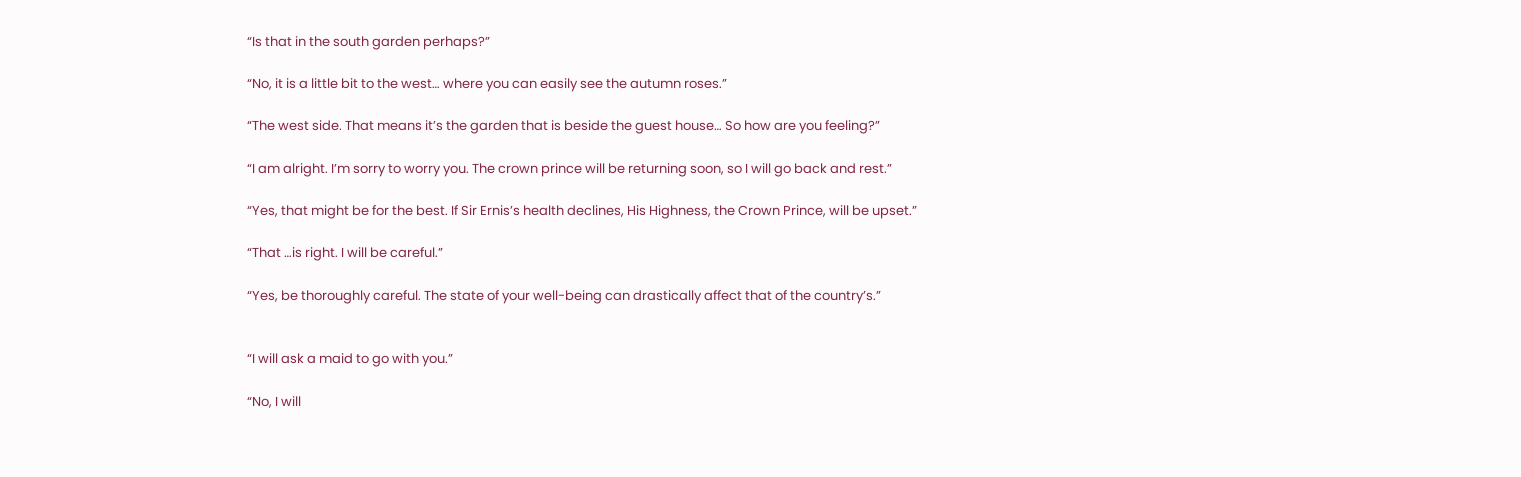“Is that in the south garden perhaps?”

“No, it is a little bit to the west… where you can easily see the autumn roses.”

“The west side. That means it’s the garden that is beside the guest house… So how are you feeling?”

“I am alright. I’m sorry to worry you. The crown prince will be returning soon, so I will go back and rest.”

“Yes, that might be for the best. If Sir Ernis’s health declines, His Highness, the Crown Prince, will be upset.”

“That …is right. I will be careful.”

“Yes, be thoroughly careful. The state of your well-being can drastically affect that of the country’s.”


“I will ask a maid to go with you.”

“No, I will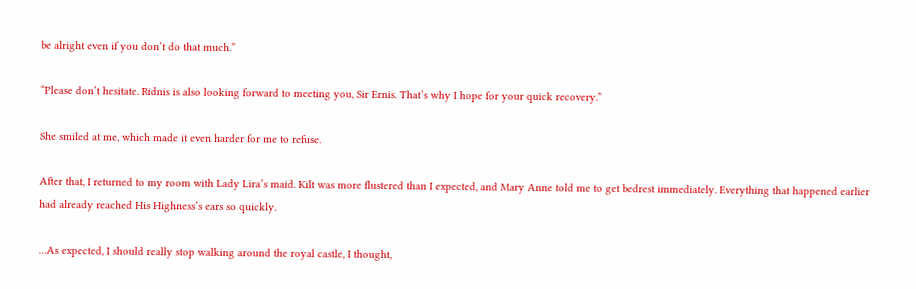be alright even if you don’t do that much.”

“Please don’t hesitate. Ridnis is also looking forward to meeting you, Sir Ernis. That’s why I hope for your quick recovery.”

She smiled at me, which made it even harder for me to refuse.

After that, I returned to my room with Lady Lira’s maid. Kilt was more flustered than I expected, and Mary Anne told me to get bedrest immediately. Everything that happened earlier had already reached His Highness’s ears so quickly.

…As expected, I should really stop walking around the royal castle, I thought,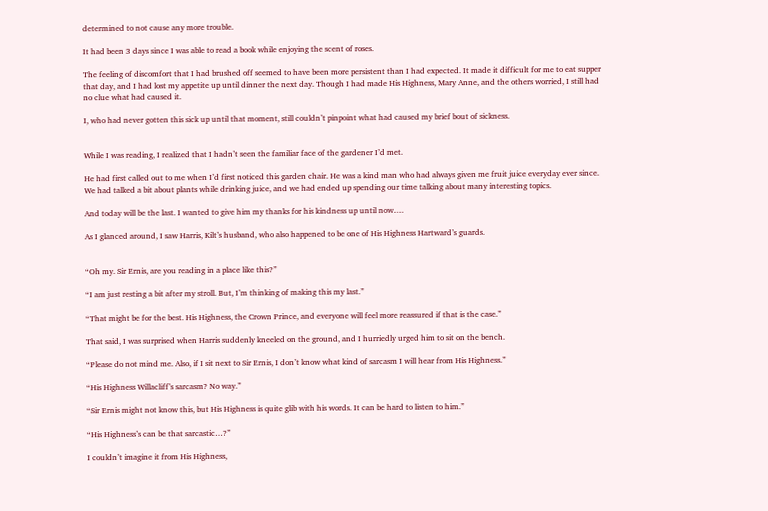determined to not cause any more trouble.

It had been 3 days since I was able to read a book while enjoying the scent of roses.

The feeling of discomfort that I had brushed off seemed to have been more persistent than I had expected. It made it difficult for me to eat supper that day, and I had lost my appetite up until dinner the next day. Though I had made His Highness, Mary Anne, and the others worried, I still had no clue what had caused it.

I, who had never gotten this sick up until that moment, still couldn’t pinpoint what had caused my brief bout of sickness.


While I was reading, I realized that I hadn’t seen the familiar face of the gardener I’d met.

He had first called out to me when I’d first noticed this garden chair. He was a kind man who had always given me fruit juice everyday ever since. We had talked a bit about plants while drinking juice, and we had ended up spending our time talking about many interesting topics.

And today will be the last. I wanted to give him my thanks for his kindness up until now….

As I glanced around, I saw Harris, Kilt’s husband, who also happened to be one of His Highness Hartward’s guards.


“Oh my. Sir Ernis, are you reading in a place like this?”

“I am just resting a bit after my stroll. But, I’m thinking of making this my last.”

“That might be for the best. His Highness, the Crown Prince, and everyone will feel more reassured if that is the case.”

That said, I was surprised when Harris suddenly kneeled on the ground, and I hurriedly urged him to sit on the bench.

“Please do not mind me. Also, if I sit next to Sir Ernis, I don’t know what kind of sarcasm I will hear from His Highness.”

“His Highness Willacliff’s sarcasm? No way.”

“Sir Ernis might not know this, but His Highness is quite glib with his words. It can be hard to listen to him.”

“His Highness’s can be that sarcastic…?”

I couldn’t imagine it from His Highness,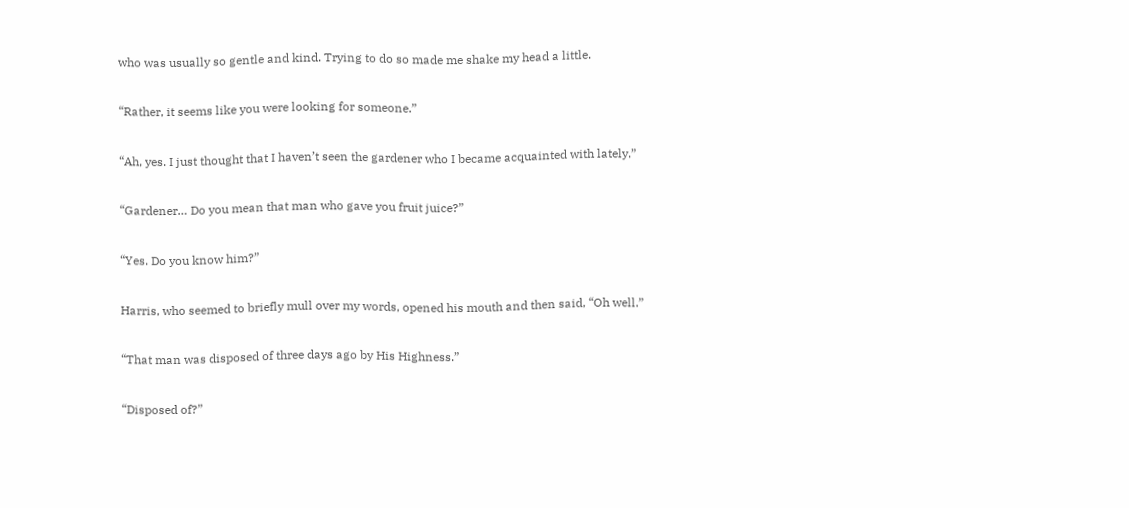who was usually so gentle and kind. Trying to do so made me shake my head a little.

“Rather, it seems like you were looking for someone.”

“Ah, yes. I just thought that I haven’t seen the gardener who I became acquainted with lately.”

“Gardener… Do you mean that man who gave you fruit juice?”

“Yes. Do you know him?”

Harris, who seemed to briefly mull over my words, opened his mouth and then said, “Oh well.”

“That man was disposed of three days ago by His Highness.”

“Disposed of?”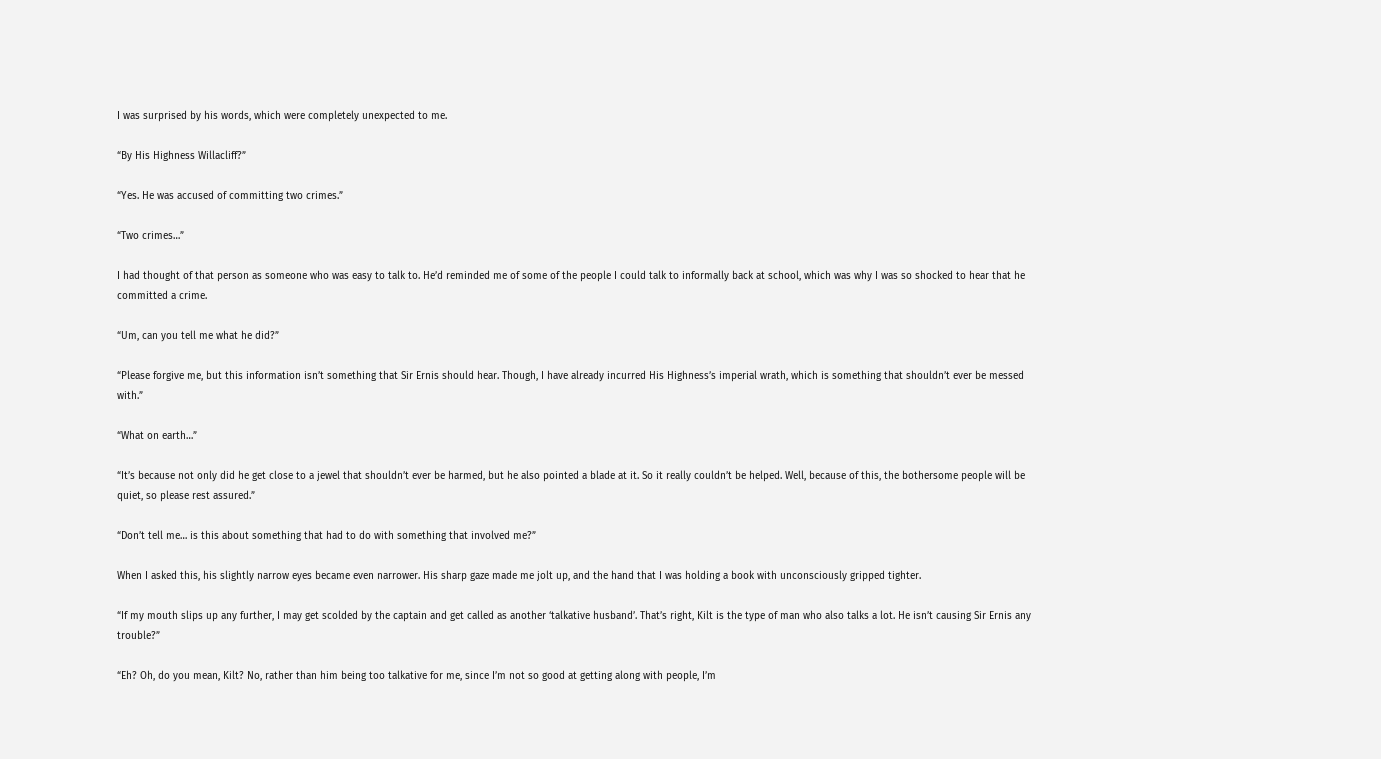I was surprised by his words, which were completely unexpected to me.

“By His Highness Willacliff?”

“Yes. He was accused of committing two crimes.”

“Two crimes…”

I had thought of that person as someone who was easy to talk to. He’d reminded me of some of the people I could talk to informally back at school, which was why I was so shocked to hear that he committed a crime.

“Um, can you tell me what he did?”

“Please forgive me, but this information isn’t something that Sir Ernis should hear. Though, I have already incurred His Highness’s imperial wrath, which is something that shouldn’t ever be messed with.”

“What on earth…”

“It’s because not only did he get close to a jewel that shouldn’t ever be harmed, but he also pointed a blade at it. So it really couldn’t be helped. Well, because of this, the bothersome people will be quiet, so please rest assured.”

“Don’t tell me… is this about something that had to do with something that involved me?”

When I asked this, his slightly narrow eyes became even narrower. His sharp gaze made me jolt up, and the hand that I was holding a book with unconsciously gripped tighter.

“If my mouth slips up any further, I may get scolded by the captain and get called as another ‘talkative husband’. That’s right, Kilt is the type of man who also talks a lot. He isn’t causing Sir Ernis any trouble?”

“Eh? Oh, do you mean, Kilt? No, rather than him being too talkative for me, since I’m not so good at getting along with people, I’m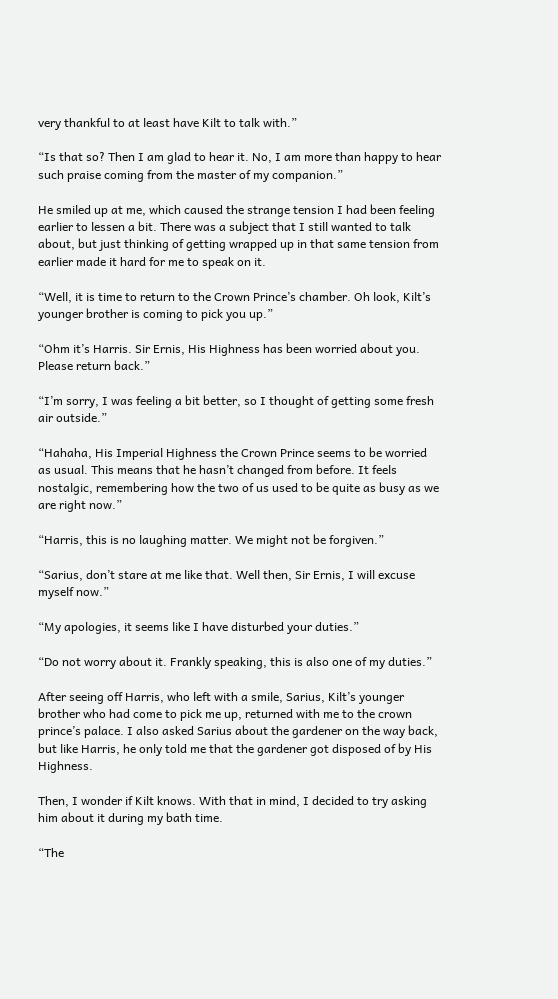very thankful to at least have Kilt to talk with.”

“Is that so? Then I am glad to hear it. No, I am more than happy to hear such praise coming from the master of my companion.”

He smiled up at me, which caused the strange tension I had been feeling earlier to lessen a bit. There was a subject that I still wanted to talk about, but just thinking of getting wrapped up in that same tension from earlier made it hard for me to speak on it.

“Well, it is time to return to the Crown Prince’s chamber. Oh look, Kilt’s younger brother is coming to pick you up.”

“Ohm it’s Harris. Sir Ernis, His Highness has been worried about you. Please return back.”

“I’m sorry, I was feeling a bit better, so I thought of getting some fresh air outside.”

“Hahaha, His Imperial Highness the Crown Prince seems to be worried as usual. This means that he hasn’t changed from before. It feels nostalgic, remembering how the two of us used to be quite as busy as we are right now.”

“Harris, this is no laughing matter. We might not be forgiven.”

“Sarius, don’t stare at me like that. Well then, Sir Ernis, I will excuse myself now.”

“My apologies, it seems like I have disturbed your duties.”

“Do not worry about it. Frankly speaking, this is also one of my duties.”

After seeing off Harris, who left with a smile, Sarius, Kilt’s younger brother who had come to pick me up, returned with me to the crown prince’s palace. I also asked Sarius about the gardener on the way back, but like Harris, he only told me that the gardener got disposed of by His Highness.

Then, I wonder if Kilt knows. With that in mind, I decided to try asking him about it during my bath time.

“The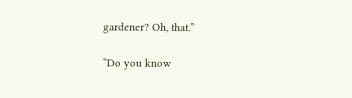gardener? Oh, that.”

“Do you know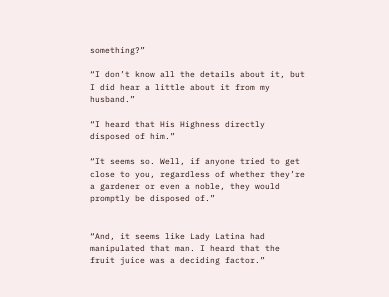something?”

“I don’t know all the details about it, but I did hear a little about it from my husband.”

“I heard that His Highness directly disposed of him.”

“It seems so. Well, if anyone tried to get close to you, regardless of whether they’re a gardener or even a noble, they would promptly be disposed of.”


“And, it seems like Lady Latina had manipulated that man. I heard that the fruit juice was a deciding factor.”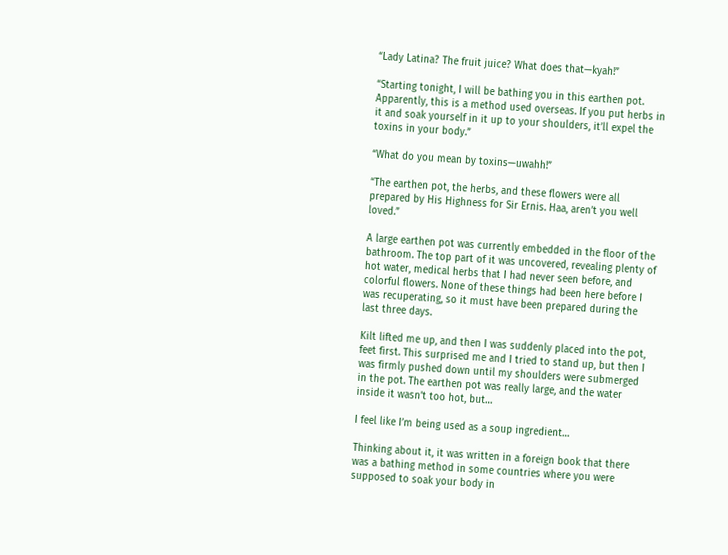“Lady Latina? The fruit juice? What does that—kyah!”

“Starting tonight, I will be bathing you in this earthen pot. Apparently, this is a method used overseas. If you put herbs in it and soak yourself in it up to your shoulders, it’ll expel the toxins in your body.”

“What do you mean by toxins—uwahh!”

“The earthen pot, the herbs, and these flowers were all prepared by His Highness for Sir Ernis. Haa, aren’t you well loved.”

A large earthen pot was currently embedded in the floor of the bathroom. The top part of it was uncovered, revealing plenty of hot water, medical herbs that I had never seen before, and colorful flowers. None of these things had been here before I was recuperating, so it must have been prepared during the last three days.

Kilt lifted me up, and then I was suddenly placed into the pot, feet first. This surprised me and I tried to stand up, but then I was firmly pushed down until my shoulders were submerged in the pot. The earthen pot was really large, and the water inside it wasn’t too hot, but…

I feel like I’m being used as a soup ingredient…

Thinking about it, it was written in a foreign book that there was a bathing method in some countries where you were supposed to soak your body in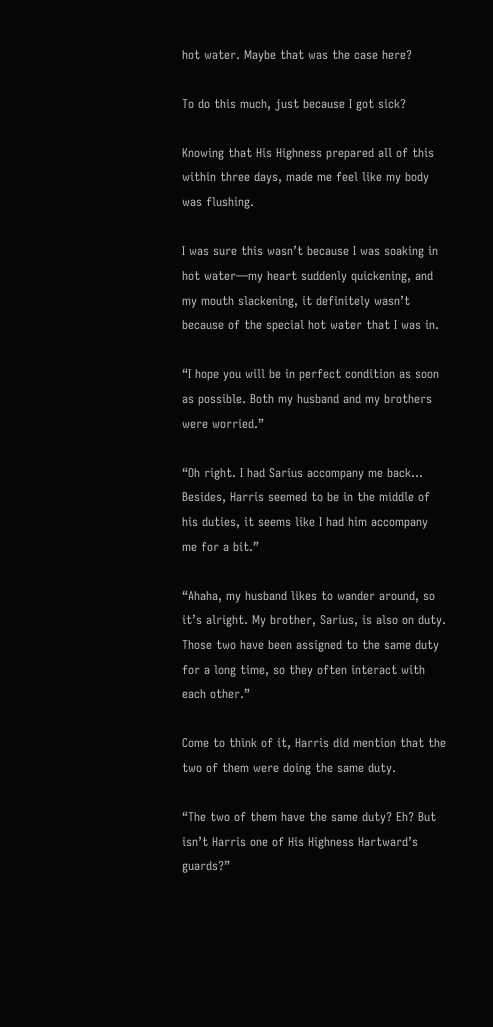hot water. Maybe that was the case here?

To do this much, just because I got sick?

Knowing that His Highness prepared all of this within three days, made me feel like my body was flushing.

I was sure this wasn’t because I was soaking in hot water—my heart suddenly quickening, and my mouth slackening, it definitely wasn’t because of the special hot water that I was in.

“I hope you will be in perfect condition as soon as possible. Both my husband and my brothers were worried.”

“Oh right. I had Sarius accompany me back… Besides, Harris seemed to be in the middle of his duties, it seems like I had him accompany me for a bit.”

“Ahaha, my husband likes to wander around, so it’s alright. My brother, Sarius, is also on duty. Those two have been assigned to the same duty for a long time, so they often interact with each other.”

Come to think of it, Harris did mention that the two of them were doing the same duty.

“The two of them have the same duty? Eh? But isn’t Harris one of His Highness Hartward’s guards?”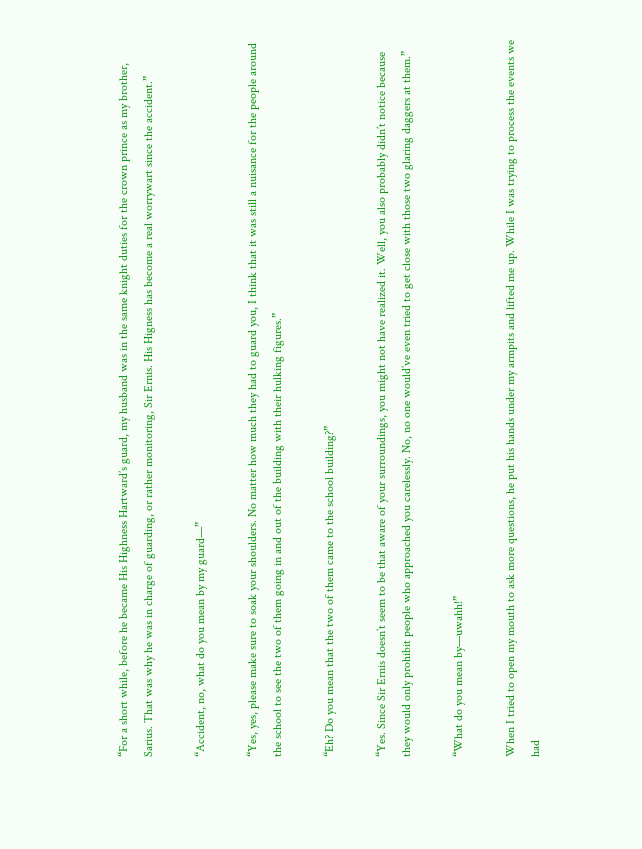“For a short while, before he became His Highness Hartward’s guard, my husband was in the same knight duties for the crown prince as my brother, Sarius. That was why he was in charge of guarding, or rather monitoring, Sir Ernis. His Higness has become a real worrywart since the accident.”

“Accident, no, what do you mean by my guard—”

“Yes, yes, please make sure to soak your shoulders. No matter how much they had to guard you, I think that it was still a nuisance for the people around the school to see the two of them going in and out of the building with their hulking figures.”

“Eh? Do you mean that the two of them came to the school building?”

“Yes. Since Sir Ernis doesn’t seem to be that aware of your surroundings, you might not have realized it. Well, you also probably didn’t notice because they would only prohibit people who approached you carelessly. No, no one would’ve even tried to get close with those two glaring daggers at them.”

“What do you mean by—uwahh!”

When I tried to open my mouth to ask more questions, he put his hands under my armpits and lifted me up. While I was trying to process the events we had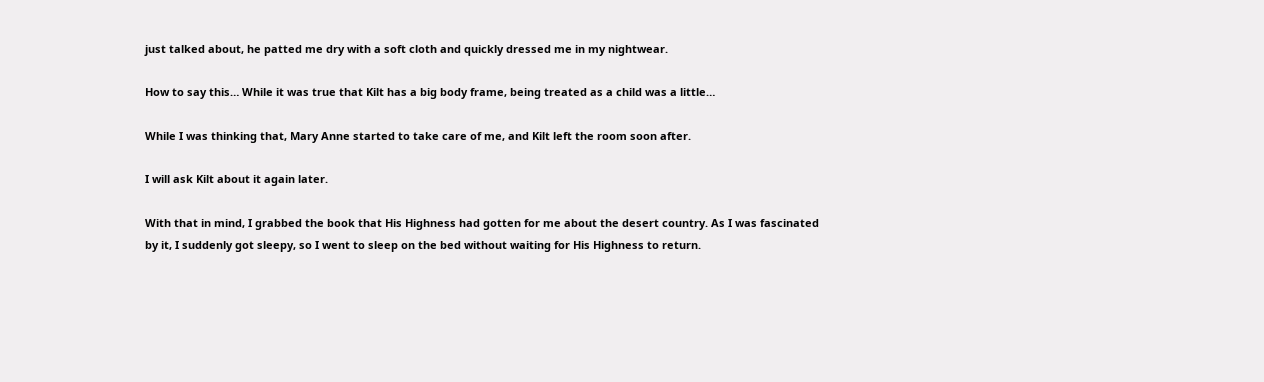just talked about, he patted me dry with a soft cloth and quickly dressed me in my nightwear.

How to say this… While it was true that Kilt has a big body frame, being treated as a child was a little…

While I was thinking that, Mary Anne started to take care of me, and Kilt left the room soon after.

I will ask Kilt about it again later.

With that in mind, I grabbed the book that His Highness had gotten for me about the desert country. As I was fascinated by it, I suddenly got sleepy, so I went to sleep on the bed without waiting for His Highness to return.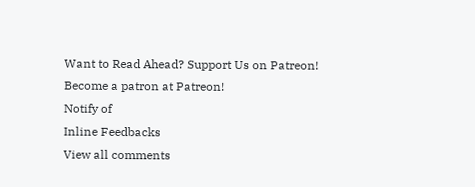Want to Read Ahead? Support Us on Patreon!
Become a patron at Patreon!
Notify of
Inline Feedbacks
View all comments